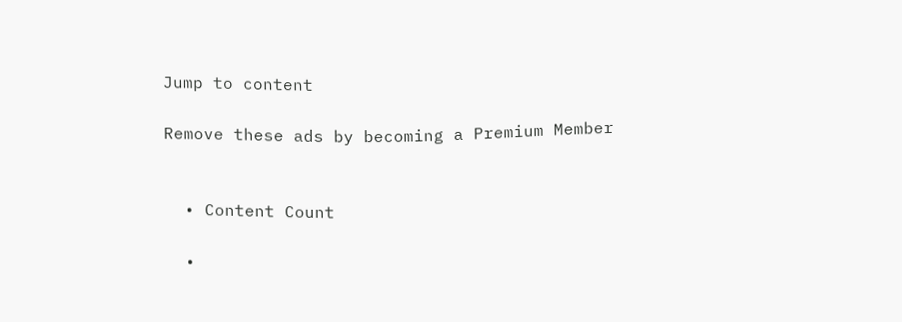Jump to content

Remove these ads by becoming a Premium Member


  • Content Count

  •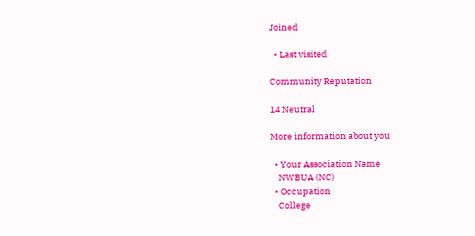Joined

  • Last visited

Community Reputation

14 Neutral

More information about you

  • Your Association Name
    NWBUA (NC)
  • Occupation
    College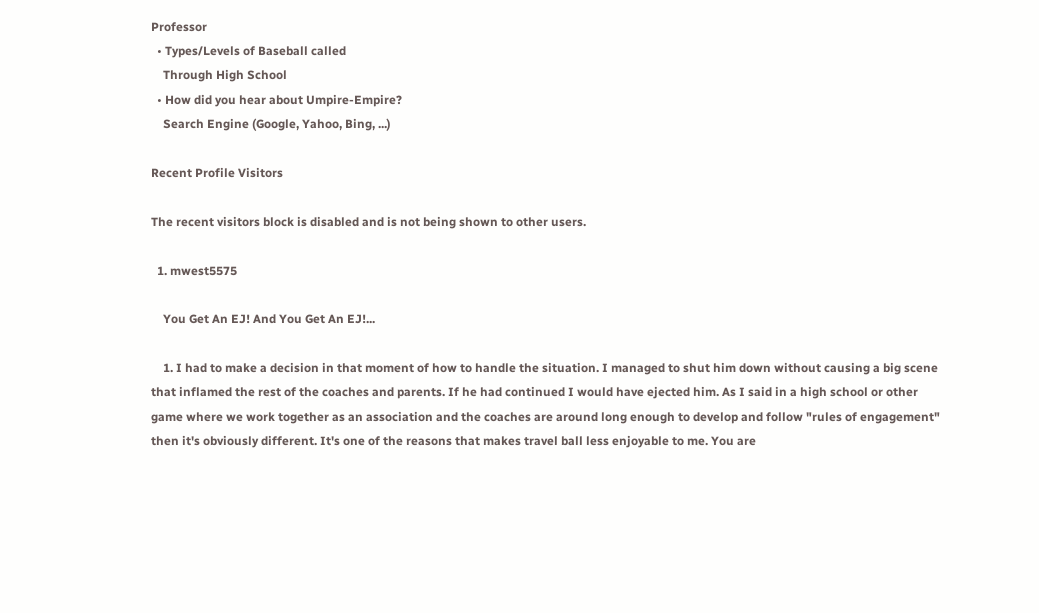Professor
  • Types/Levels of Baseball called
    Through High School
  • How did you hear about Umpire-Empire?
    Search Engine (Google, Yahoo, Bing, ...)

Recent Profile Visitors

The recent visitors block is disabled and is not being shown to other users.

  1. mwest5575

    You Get An EJ! And You Get An EJ!...

    1. I had to make a decision in that moment of how to handle the situation. I managed to shut him down without causing a big scene that inflamed the rest of the coaches and parents. If he had continued I would have ejected him. As I said in a high school or other game where we work together as an association and the coaches are around long enough to develop and follow "rules of engagement" then it's obviously different. It's one of the reasons that makes travel ball less enjoyable to me. You are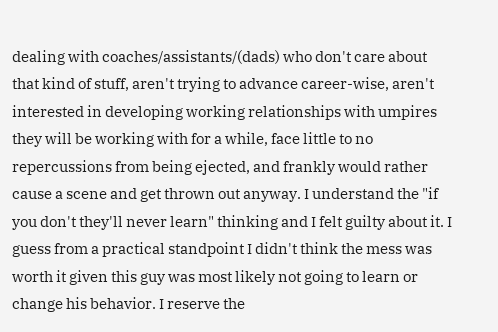dealing with coaches/assistants/(dads) who don't care about that kind of stuff, aren't trying to advance career-wise, aren't interested in developing working relationships with umpires they will be working with for a while, face little to no repercussions from being ejected, and frankly would rather cause a scene and get thrown out anyway. I understand the "if you don't they'll never learn" thinking and I felt guilty about it. I guess from a practical standpoint I didn't think the mess was worth it given this guy was most likely not going to learn or change his behavior. I reserve the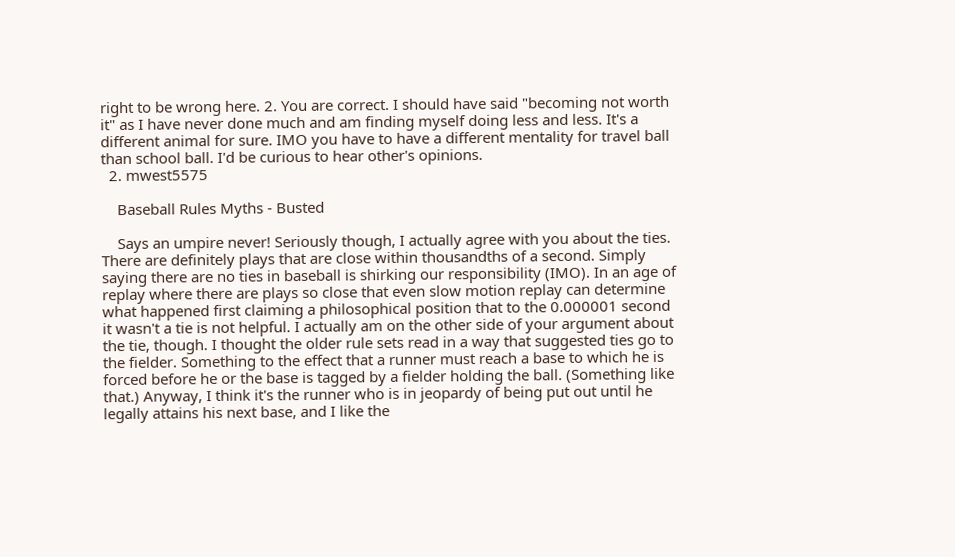right to be wrong here. 2. You are correct. I should have said "becoming not worth it" as I have never done much and am finding myself doing less and less. It's a different animal for sure. IMO you have to have a different mentality for travel ball than school ball. I'd be curious to hear other's opinions.
  2. mwest5575

    Baseball Rules Myths - Busted

    Says an umpire never! Seriously though, I actually agree with you about the ties. There are definitely plays that are close within thousandths of a second. Simply saying there are no ties in baseball is shirking our responsibility (IMO). In an age of replay where there are plays so close that even slow motion replay can determine what happened first claiming a philosophical position that to the 0.000001 second it wasn't a tie is not helpful. I actually am on the other side of your argument about the tie, though. I thought the older rule sets read in a way that suggested ties go to the fielder. Something to the effect that a runner must reach a base to which he is forced before he or the base is tagged by a fielder holding the ball. (Something like that.) Anyway, I think it's the runner who is in jeopardy of being put out until he legally attains his next base, and I like the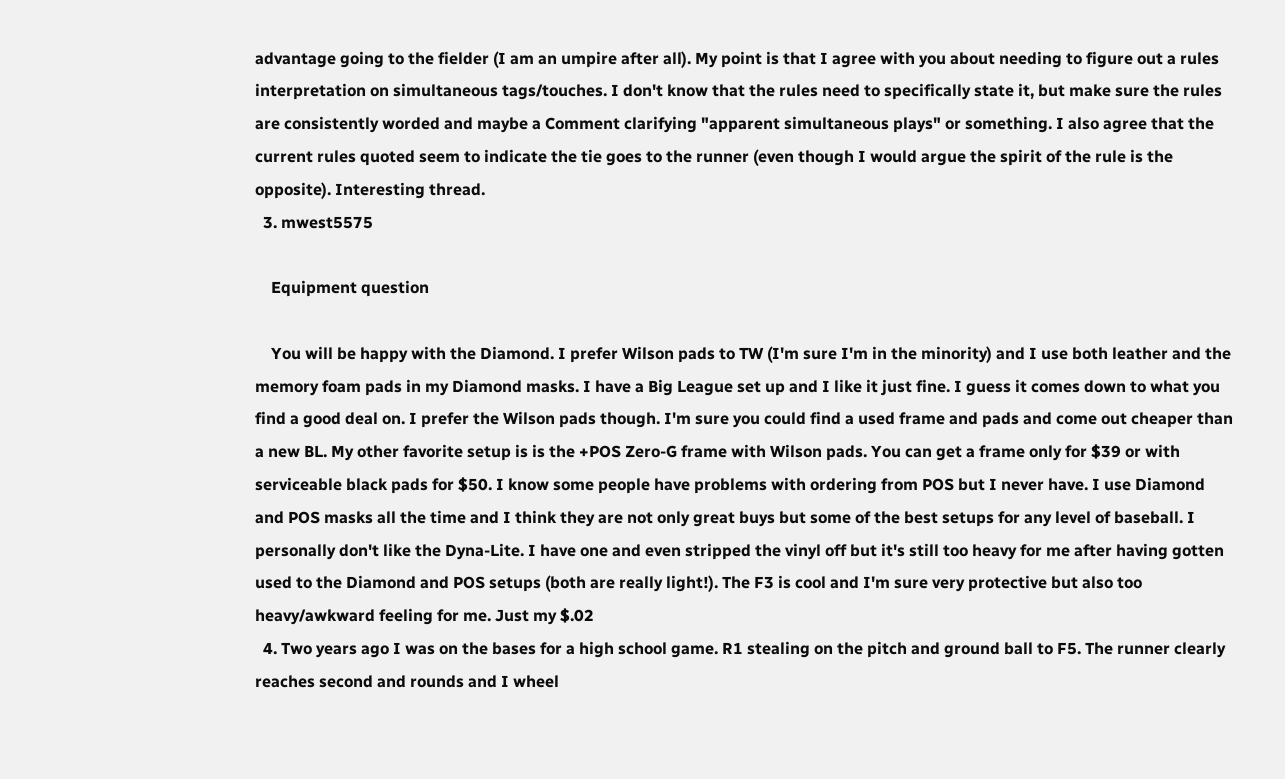advantage going to the fielder (I am an umpire after all). My point is that I agree with you about needing to figure out a rules interpretation on simultaneous tags/touches. I don't know that the rules need to specifically state it, but make sure the rules are consistently worded and maybe a Comment clarifying "apparent simultaneous plays" or something. I also agree that the current rules quoted seem to indicate the tie goes to the runner (even though I would argue the spirit of the rule is the opposite). Interesting thread.
  3. mwest5575

    Equipment question

    You will be happy with the Diamond. I prefer Wilson pads to TW (I'm sure I'm in the minority) and I use both leather and the memory foam pads in my Diamond masks. I have a Big League set up and I like it just fine. I guess it comes down to what you find a good deal on. I prefer the Wilson pads though. I'm sure you could find a used frame and pads and come out cheaper than a new BL. My other favorite setup is is the +POS Zero-G frame with Wilson pads. You can get a frame only for $39 or with serviceable black pads for $50. I know some people have problems with ordering from POS but I never have. I use Diamond and POS masks all the time and I think they are not only great buys but some of the best setups for any level of baseball. I personally don't like the Dyna-Lite. I have one and even stripped the vinyl off but it's still too heavy for me after having gotten used to the Diamond and POS setups (both are really light!). The F3 is cool and I'm sure very protective but also too heavy/awkward feeling for me. Just my $.02
  4. Two years ago I was on the bases for a high school game. R1 stealing on the pitch and ground ball to F5. The runner clearly reaches second and rounds and I wheel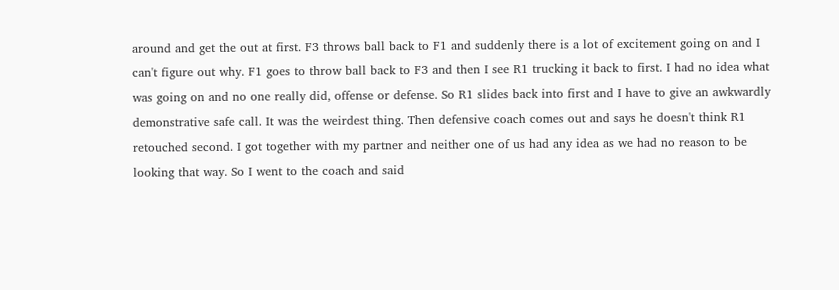around and get the out at first. F3 throws ball back to F1 and suddenly there is a lot of excitement going on and I can't figure out why. F1 goes to throw ball back to F3 and then I see R1 trucking it back to first. I had no idea what was going on and no one really did, offense or defense. So R1 slides back into first and I have to give an awkwardly demonstrative safe call. It was the weirdest thing. Then defensive coach comes out and says he doesn't think R1 retouched second. I got together with my partner and neither one of us had any idea as we had no reason to be looking that way. So I went to the coach and said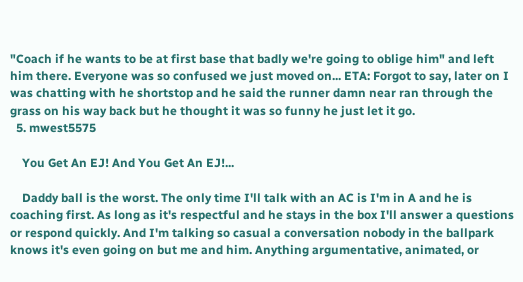"Coach if he wants to be at first base that badly we're going to oblige him" and left him there. Everyone was so confused we just moved on... ETA: Forgot to say, later on I was chatting with he shortstop and he said the runner damn near ran through the grass on his way back but he thought it was so funny he just let it go.
  5. mwest5575

    You Get An EJ! And You Get An EJ!...

    Daddy ball is the worst. The only time I'll talk with an AC is I'm in A and he is coaching first. As long as it's respectful and he stays in the box I'll answer a questions or respond quickly. And I'm talking so casual a conversation nobody in the ballpark knows it's even going on but me and him. Anything argumentative, animated, or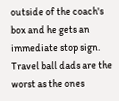outside of the coach's box and he gets an immediate stop sign. Travel ball dads are the worst as the ones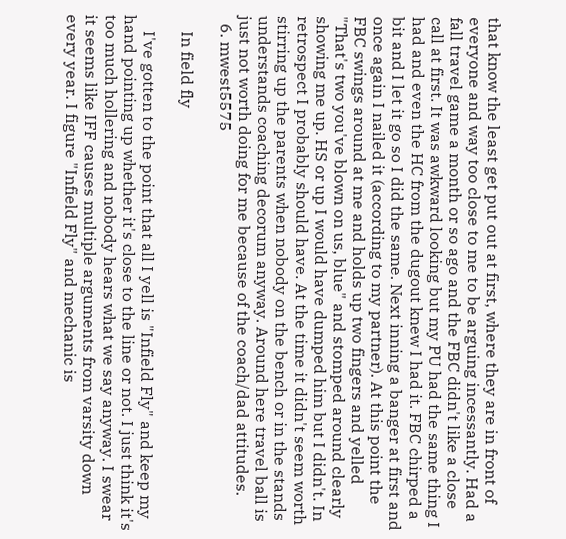that know the least get put out at first, where they are in front of everyone and way too close to me to be arguing incessantly. Had a fall travel game a month or so ago and the FBC didn't like a close call at first. It was awkward looking but my PU had the same thing I had and even the HC from the dugout knew I had it. FBC chirped a bit and I let it go so I did the same. Next inning a banger at first and once again I nailed it (according to my partner). At this point the FBC swings around at me and holds up two fingers and yelled "That's two you've blown on us, blue" and stomped around clearly showing me up. HS or up I would have dumped him but I didn't. In retrospect I probably should have. At the time it didn't seem worth stirring up the parents when nobody on the bench or in the stands understands coaching decorum anyway. Around here travel ball is just not worth doing for me because of the coach/dad attitudes.
  6. mwest5575

    In field fly

    I've gotten to the point that all I yell is "Infield Fly" and keep my hand pointing up whether it's close to the line or not. I just think it's too much hollering and nobody hears what we say anyway. I swear it seems like IFF causes multiple arguments from varsity down every year. I figure "Infield Fly" and mechanic is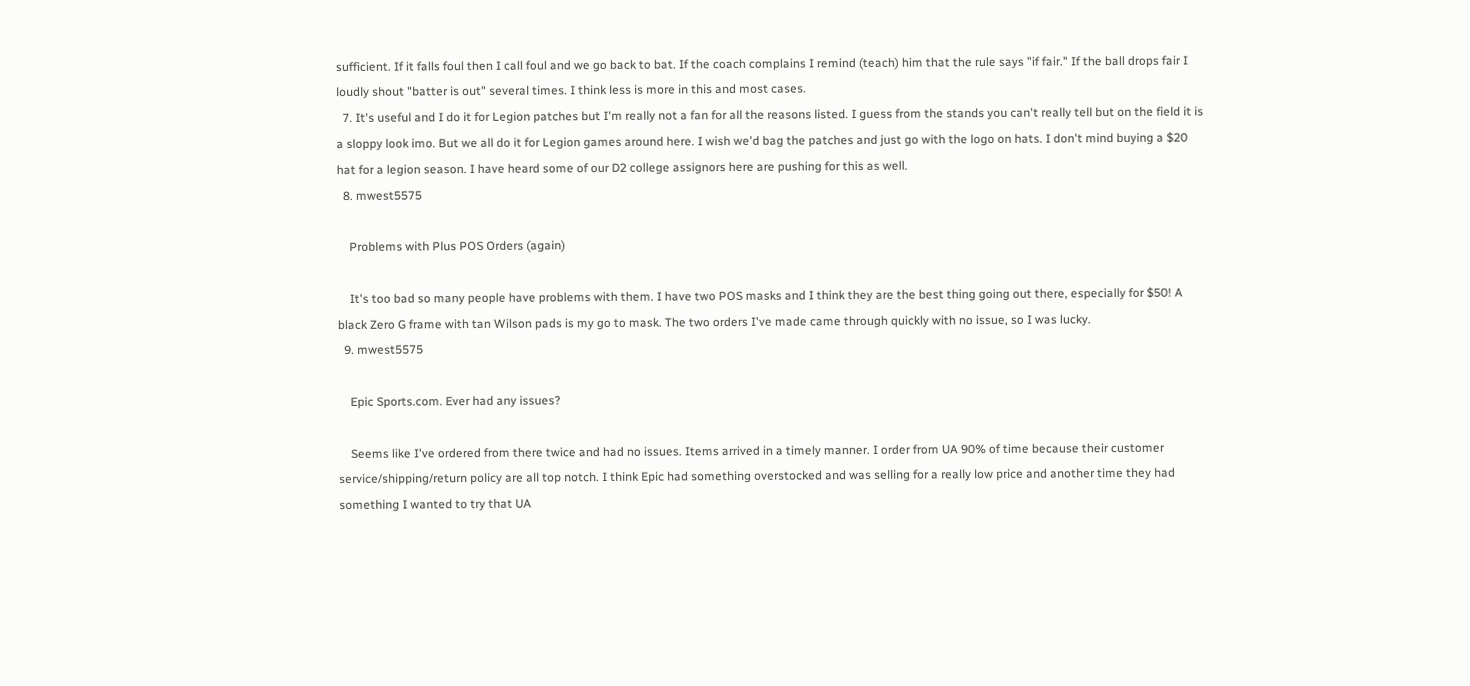sufficient. If it falls foul then I call foul and we go back to bat. If the coach complains I remind (teach) him that the rule says "if fair." If the ball drops fair I loudly shout "batter is out" several times. I think less is more in this and most cases.
  7. It's useful and I do it for Legion patches but I'm really not a fan for all the reasons listed. I guess from the stands you can't really tell but on the field it is a sloppy look imo. But we all do it for Legion games around here. I wish we'd bag the patches and just go with the logo on hats. I don't mind buying a $20 hat for a legion season. I have heard some of our D2 college assignors here are pushing for this as well.
  8. mwest5575

    Problems with Plus POS Orders (again)

    It's too bad so many people have problems with them. I have two POS masks and I think they are the best thing going out there, especially for $50! A black Zero G frame with tan Wilson pads is my go to mask. The two orders I've made came through quickly with no issue, so I was lucky.
  9. mwest5575

    Epic Sports.com. Ever had any issues?

    Seems like I've ordered from there twice and had no issues. Items arrived in a timely manner. I order from UA 90% of time because their customer service/shipping/return policy are all top notch. I think Epic had something overstocked and was selling for a really low price and another time they had something I wanted to try that UA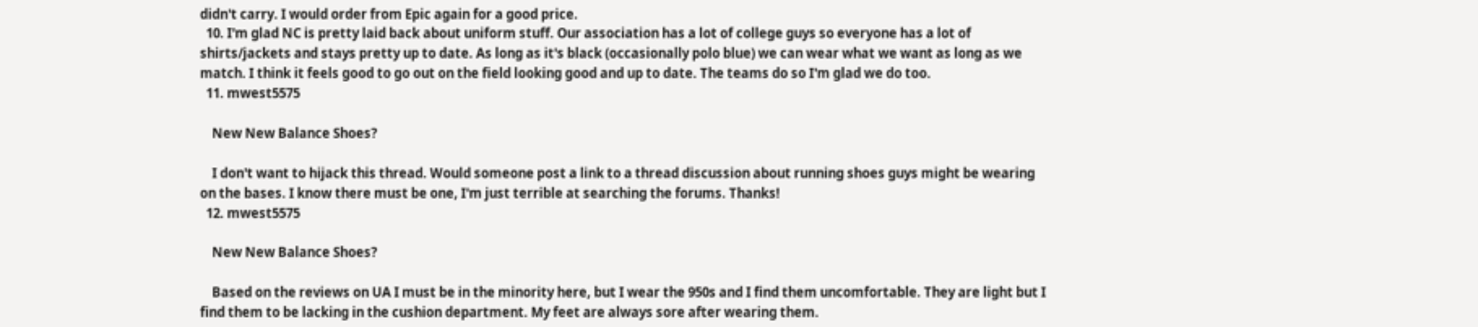didn't carry. I would order from Epic again for a good price.
  10. I'm glad NC is pretty laid back about uniform stuff. Our association has a lot of college guys so everyone has a lot of shirts/jackets and stays pretty up to date. As long as it's black (occasionally polo blue) we can wear what we want as long as we match. I think it feels good to go out on the field looking good and up to date. The teams do so I'm glad we do too.
  11. mwest5575

    New New Balance Shoes?

    I don't want to hijack this thread. Would someone post a link to a thread discussion about running shoes guys might be wearing on the bases. I know there must be one, I'm just terrible at searching the forums. Thanks!
  12. mwest5575

    New New Balance Shoes?

    Based on the reviews on UA I must be in the minority here, but I wear the 950s and I find them uncomfortable. They are light but I find them to be lacking in the cushion department. My feet are always sore after wearing them.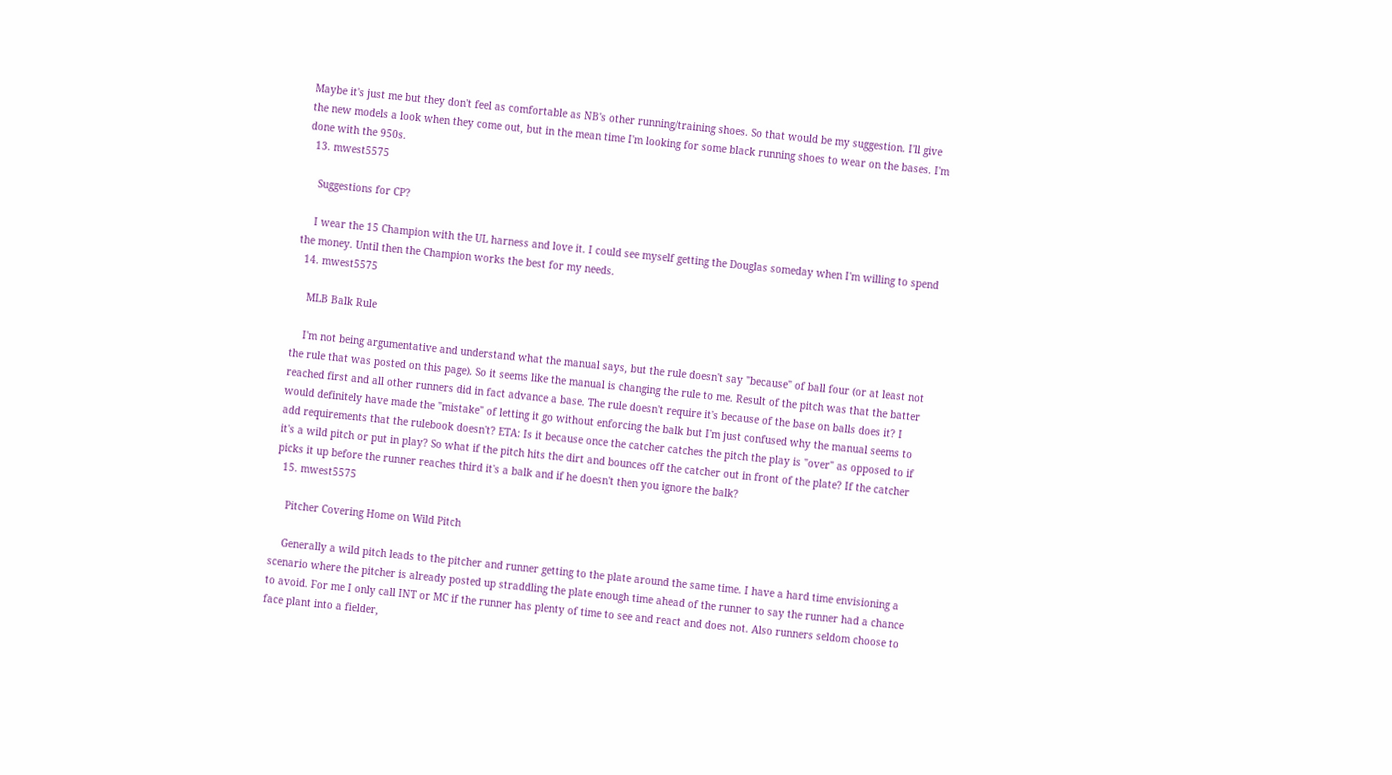Maybe it's just me but they don't feel as comfortable as NB's other running/training shoes. So that would be my suggestion. I'll give the new models a look when they come out, but in the mean time I'm looking for some black running shoes to wear on the bases. I'm done with the 950s.
  13. mwest5575

    Suggestions for CP?

    I wear the 15 Champion with the UL harness and love it. I could see myself getting the Douglas someday when I'm willing to spend the money. Until then the Champion works the best for my needs.
  14. mwest5575

    MLB Balk Rule

    I'm not being argumentative and understand what the manual says, but the rule doesn't say "because" of ball four (or at least not the rule that was posted on this page). So it seems like the manual is changing the rule to me. Result of the pitch was that the batter reached first and all other runners did in fact advance a base. The rule doesn't require it's because of the base on balls does it? I would definitely have made the "mistake" of letting it go without enforcing the balk but I'm just confused why the manual seems to add requirements that the rulebook doesn't? ETA: Is it because once the catcher catches the pitch the play is "over" as opposed to if it's a wild pitch or put in play? So what if the pitch hits the dirt and bounces off the catcher out in front of the plate? If the catcher picks it up before the runner reaches third it's a balk and if he doesn't then you ignore the balk?
  15. mwest5575

    Pitcher Covering Home on Wild Pitch

    Generally a wild pitch leads to the pitcher and runner getting to the plate around the same time. I have a hard time envisioning a scenario where the pitcher is already posted up straddling the plate enough time ahead of the runner to say the runner had a chance to avoid. For me I only call INT or MC if the runner has plenty of time to see and react and does not. Also runners seldom choose to face plant into a fielder,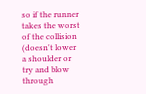so if the runner takes the worst of the collision (doesn't lower a shoulder or try and blow through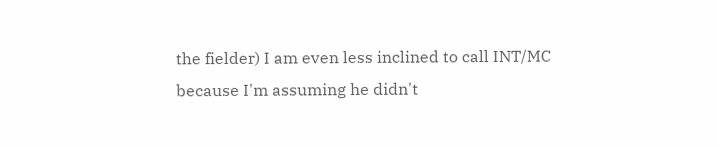the fielder) I am even less inclined to call INT/MC because I'm assuming he didn't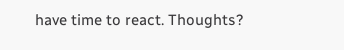have time to react. Thoughts?